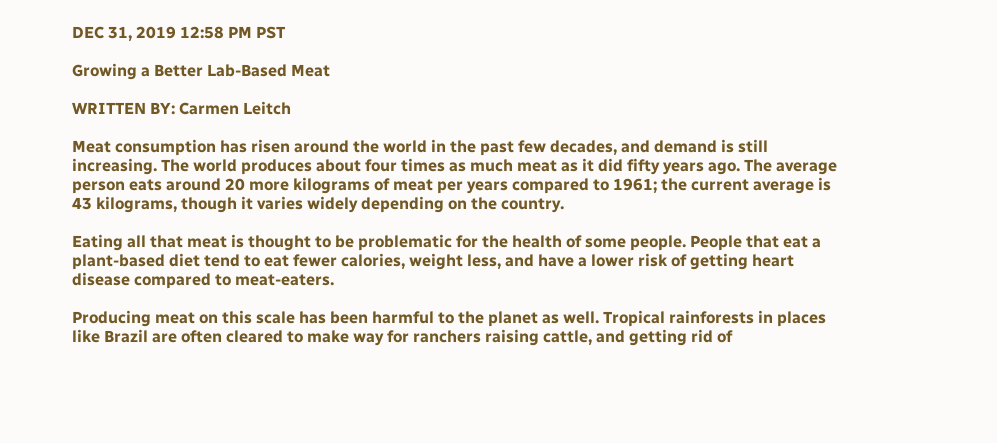DEC 31, 2019 12:58 PM PST

Growing a Better Lab-Based Meat

WRITTEN BY: Carmen Leitch

Meat consumption has risen around the world in the past few decades, and demand is still increasing. The world produces about four times as much meat as it did fifty years ago. The average person eats around 20 more kilograms of meat per years compared to 1961; the current average is 43 kilograms, though it varies widely depending on the country.

Eating all that meat is thought to be problematic for the health of some people. People that eat a plant-based diet tend to eat fewer calories, weight less, and have a lower risk of getting heart disease compared to meat-eaters.

Producing meat on this scale has been harmful to the planet as well. Tropical rainforests in places like Brazil are often cleared to make way for ranchers raising cattle, and getting rid of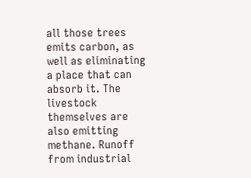all those trees emits carbon, as well as eliminating a place that can absorb it. The livestock themselves are also emitting methane. Runoff from industrial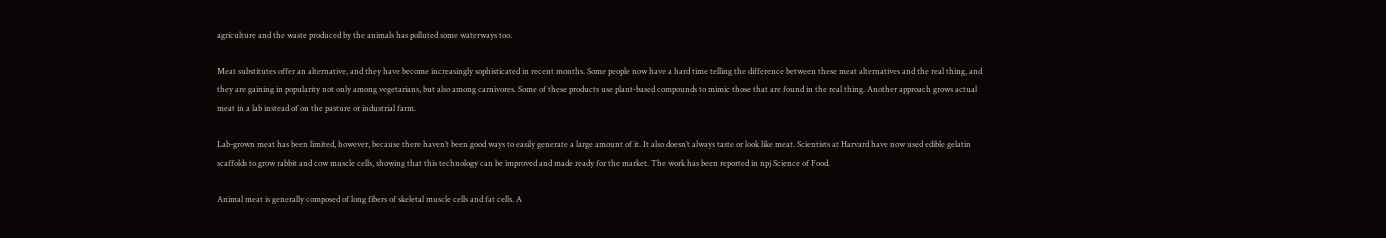agriculture and the waste produced by the animals has polluted some waterways too.

Meat substitutes offer an alternative, and they have become increasingly sophisticated in recent months. Some people now have a hard time telling the difference between these meat alternatives and the real thing, and they are gaining in popularity not only among vegetarians, but also among carnivores. Some of these products use plant-based compounds to mimic those that are found in the real thing. Another approach grows actual meat in a lab instead of on the pasture or industrial farm.

Lab-grown meat has been limited, however, because there haven’t been good ways to easily generate a large amount of it. It also doesn’t always taste or look like meat. Scientists at Harvard have now used edible gelatin scaffolds to grow rabbit and cow muscle cells, showing that this technology can be improved and made ready for the market. The work has been reported in npj Science of Food.

Animal meat is generally composed of long fibers of skeletal muscle cells and fat cells. A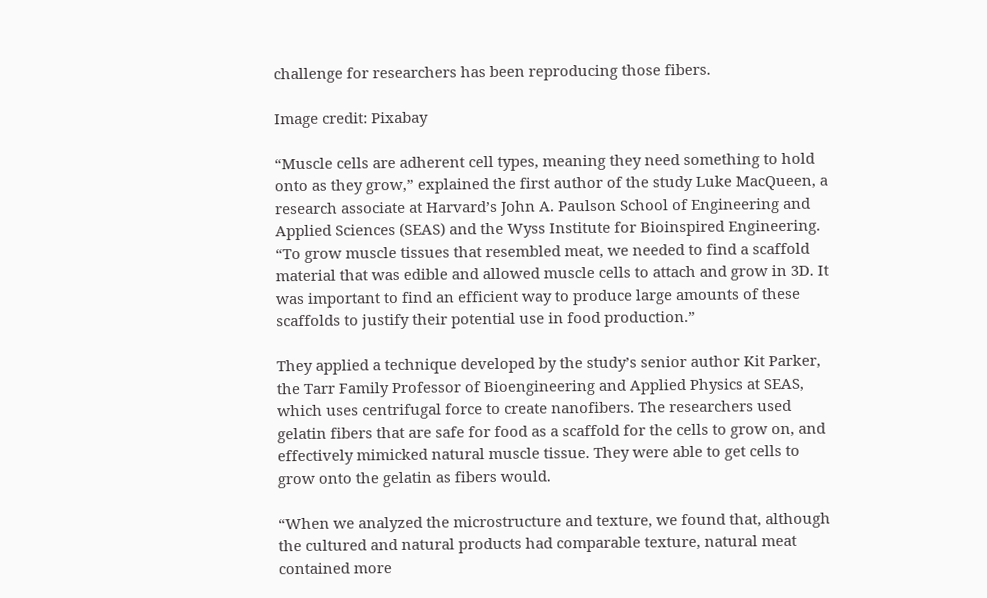challenge for researchers has been reproducing those fibers.

Image credit: Pixabay

“Muscle cells are adherent cell types, meaning they need something to hold onto as they grow,” explained the first author of the study Luke MacQueen, a research associate at Harvard’s John A. Paulson School of Engineering and Applied Sciences (SEAS) and the Wyss Institute for Bioinspired Engineering. “To grow muscle tissues that resembled meat, we needed to find a scaffold material that was edible and allowed muscle cells to attach and grow in 3D. It was important to find an efficient way to produce large amounts of these scaffolds to justify their potential use in food production.”

They applied a technique developed by the study’s senior author Kit Parker, the Tarr Family Professor of Bioengineering and Applied Physics at SEAS, which uses centrifugal force to create nanofibers. The researchers used gelatin fibers that are safe for food as a scaffold for the cells to grow on, and effectively mimicked natural muscle tissue. They were able to get cells to grow onto the gelatin as fibers would.

“When we analyzed the microstructure and texture, we found that, although the cultured and natural products had comparable texture, natural meat contained more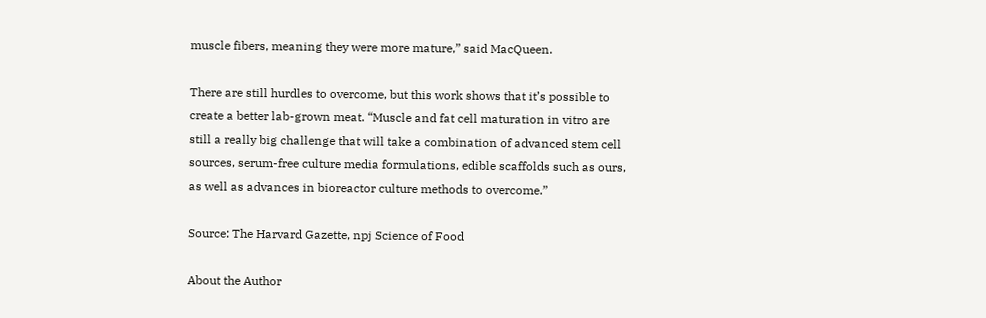muscle fibers, meaning they were more mature,” said MacQueen.

There are still hurdles to overcome, but this work shows that it’s possible to create a better lab-grown meat. “Muscle and fat cell maturation in vitro are still a really big challenge that will take a combination of advanced stem cell sources, serum-free culture media formulations, edible scaffolds such as ours, as well as advances in bioreactor culture methods to overcome.”

Source: The Harvard Gazette, npj Science of Food

About the Author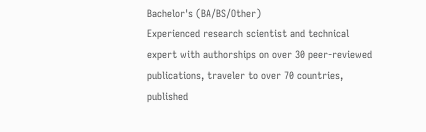Bachelor's (BA/BS/Other)
Experienced research scientist and technical expert with authorships on over 30 peer-reviewed publications, traveler to over 70 countries, published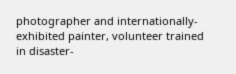photographer and internationally-exhibited painter, volunteer trained in disaster-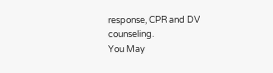response, CPR and DV counseling.
You May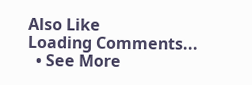Also Like
Loading Comments...
  • See More